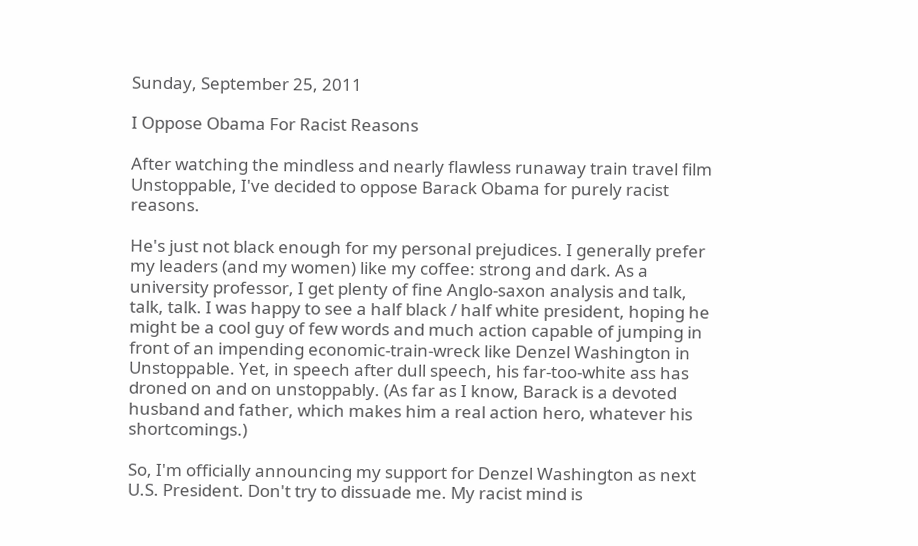Sunday, September 25, 2011

I Oppose Obama For Racist Reasons

After watching the mindless and nearly flawless runaway train travel film Unstoppable, I've decided to oppose Barack Obama for purely racist reasons.

He's just not black enough for my personal prejudices. I generally prefer my leaders (and my women) like my coffee: strong and dark. As a university professor, I get plenty of fine Anglo-saxon analysis and talk, talk, talk. I was happy to see a half black / half white president, hoping he might be a cool guy of few words and much action capable of jumping in front of an impending economic-train-wreck like Denzel Washington in Unstoppable. Yet, in speech after dull speech, his far-too-white ass has droned on and on unstoppably. (As far as I know, Barack is a devoted husband and father, which makes him a real action hero, whatever his shortcomings.)

So, I'm officially announcing my support for Denzel Washington as next U.S. President. Don't try to dissuade me. My racist mind is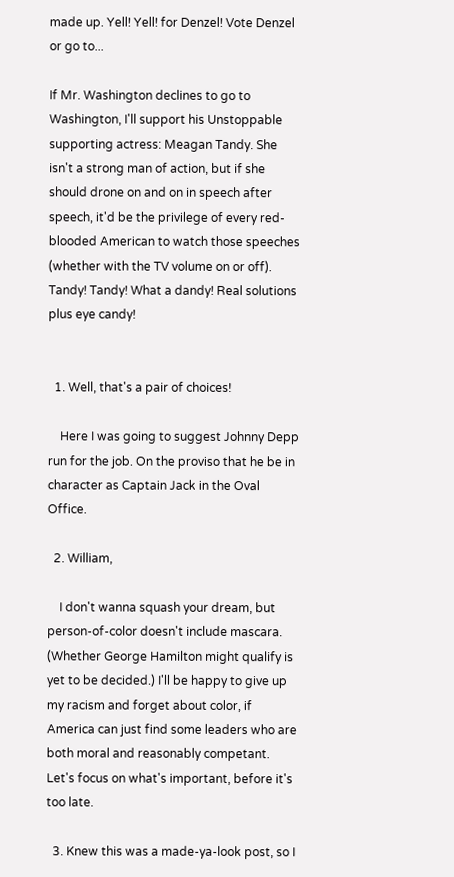made up. Yell! Yell! for Denzel! Vote Denzel or go to...

If Mr. Washington declines to go to Washington, I'll support his Unstoppable supporting actress: Meagan Tandy. She isn't a strong man of action, but if she should drone on and on in speech after speech, it'd be the privilege of every red-blooded American to watch those speeches (whether with the TV volume on or off). Tandy! Tandy! What a dandy! Real solutions plus eye candy!


  1. Well, that's a pair of choices!

    Here I was going to suggest Johnny Depp run for the job. On the proviso that he be in character as Captain Jack in the Oval Office.

  2. William,

    I don't wanna squash your dream, but person-of-color doesn't include mascara. (Whether George Hamilton might qualify is yet to be decided.) I'll be happy to give up my racism and forget about color, if America can just find some leaders who are both moral and reasonably competant. Let's focus on what's important, before it's too late.

  3. Knew this was a made-ya-look post, so I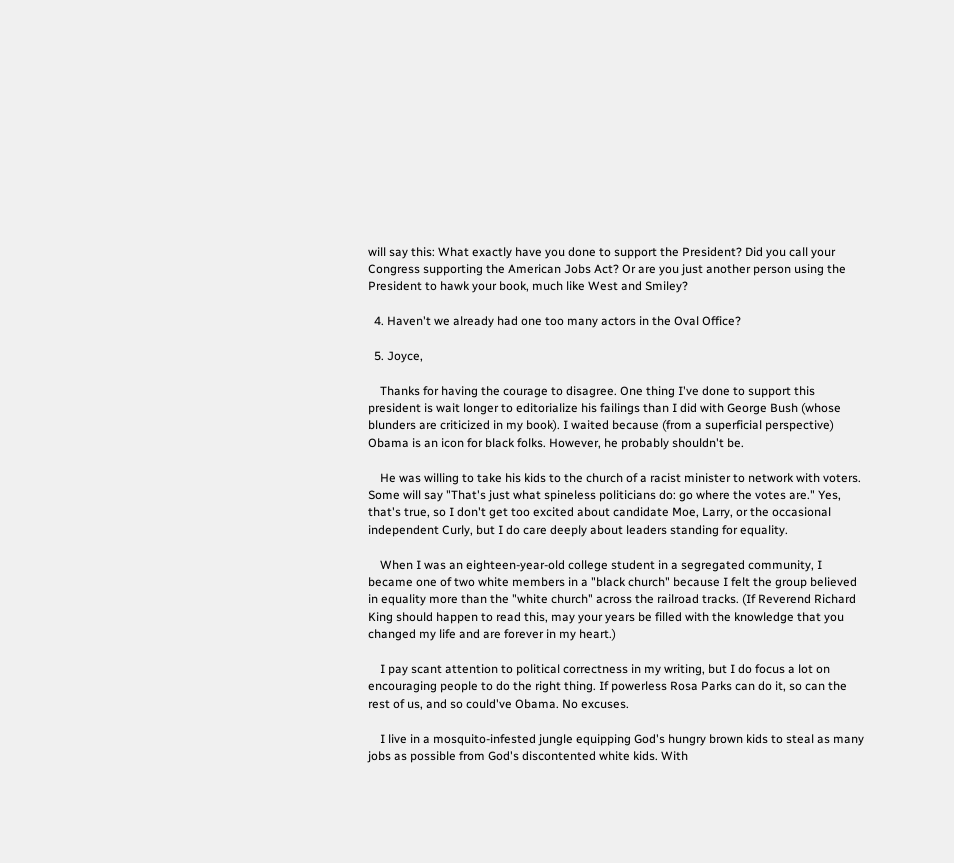will say this: What exactly have you done to support the President? Did you call your Congress supporting the American Jobs Act? Or are you just another person using the President to hawk your book, much like West and Smiley?

  4. Haven't we already had one too many actors in the Oval Office?

  5. Joyce,

    Thanks for having the courage to disagree. One thing I've done to support this president is wait longer to editorialize his failings than I did with George Bush (whose blunders are criticized in my book). I waited because (from a superficial perspective) Obama is an icon for black folks. However, he probably shouldn't be.

    He was willing to take his kids to the church of a racist minister to network with voters. Some will say "That's just what spineless politicians do: go where the votes are." Yes, that's true, so I don't get too excited about candidate Moe, Larry, or the occasional independent Curly, but I do care deeply about leaders standing for equality.

    When I was an eighteen-year-old college student in a segregated community, I became one of two white members in a "black church" because I felt the group believed in equality more than the "white church" across the railroad tracks. (If Reverend Richard King should happen to read this, may your years be filled with the knowledge that you changed my life and are forever in my heart.)

    I pay scant attention to political correctness in my writing, but I do focus a lot on encouraging people to do the right thing. If powerless Rosa Parks can do it, so can the rest of us, and so could've Obama. No excuses.

    I live in a mosquito-infested jungle equipping God's hungry brown kids to steal as many jobs as possible from God's discontented white kids. With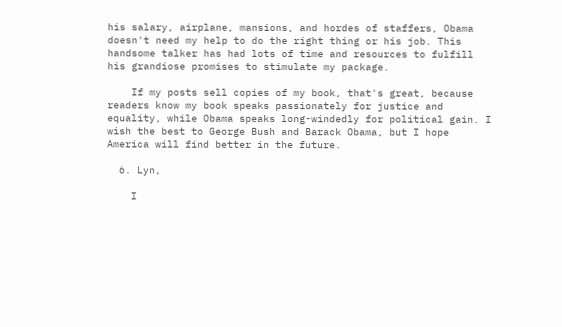his salary, airplane, mansions, and hordes of staffers, Obama doesn't need my help to do the right thing or his job. This handsome talker has had lots of time and resources to fulfill his grandiose promises to stimulate my package.

    If my posts sell copies of my book, that's great, because readers know my book speaks passionately for justice and equality, while Obama speaks long-windedly for political gain. I wish the best to George Bush and Barack Obama, but I hope America will find better in the future.

  6. Lyn,

    I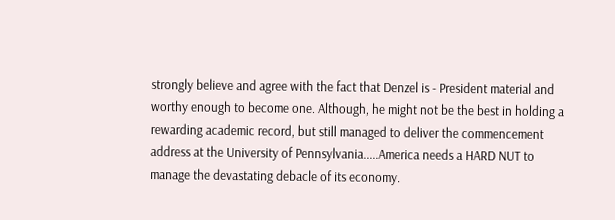strongly believe and agree with the fact that Denzel is - President material and worthy enough to become one. Although, he might not be the best in holding a rewarding academic record, but still managed to deliver the commencement address at the University of Pennsylvania.....America needs a HARD NUT to manage the devastating debacle of its economy.